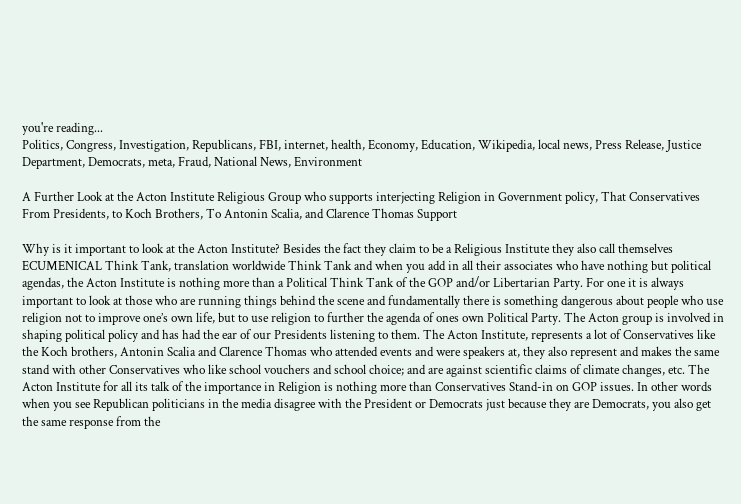you're reading...
Politics, Congress, Investigation, Republicans, FBI, internet, health, Economy, Education, Wikipedia, local news, Press Release, Justice Department, Democrats, meta, Fraud, National News, Environment

A Further Look at the Acton Institute Religious Group who supports interjecting Religion in Government policy, That Conservatives From Presidents, to Koch Brothers, To Antonin Scalia, and Clarence Thomas Support

Why is it important to look at the Acton Institute? Besides the fact they claim to be a Religious Institute they also call themselves ECUMENICAL Think Tank, translation worldwide Think Tank and when you add in all their associates who have nothing but political agendas, the Acton Institute is nothing more than a Political Think Tank of the GOP and/or Libertarian Party. For one it is always important to look at those who are running things behind the scene and fundamentally there is something dangerous about people who use religion not to improve one’s own life, but to use religion to further the agenda of ones own Political Party. The Acton group is involved in shaping political policy and has had the ear of our Presidents listening to them. The Acton Institute, represents a lot of Conservatives like the Koch brothers, Antonin Scalia and Clarence Thomas who attended events and were speakers at, they also represent and makes the same stand with other Conservatives who like school vouchers and school choice; and are against scientific claims of climate changes, etc. The Acton Institute for all its talk of the importance in Religion is nothing more than Conservatives Stand-in on GOP issues. In other words when you see Republican politicians in the media disagree with the President or Democrats just because they are Democrats, you also get the same response from the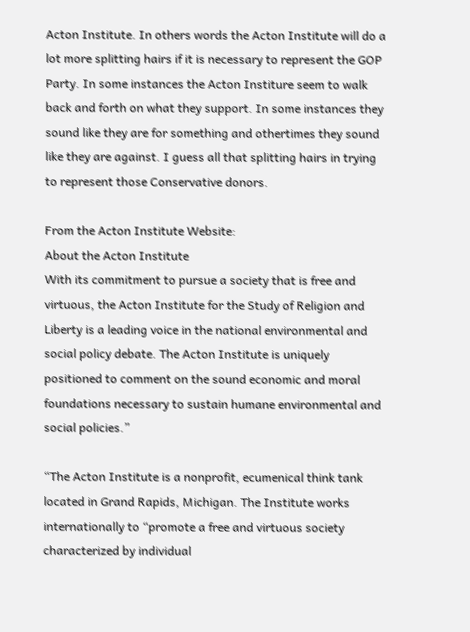Acton Institute. In others words the Acton Institute will do a lot more splitting hairs if it is necessary to represent the GOP Party. In some instances the Acton Institure seem to walk back and forth on what they support. In some instances they sound like they are for something and othertimes they sound like they are against. I guess all that splitting hairs in trying to represent those Conservative donors.

From the Acton Institute Website:
About the Acton Institute
With its commitment to pursue a society that is free and virtuous, the Acton Institute for the Study of Religion and Liberty is a leading voice in the national environmental and social policy debate. The Acton Institute is uniquely positioned to comment on the sound economic and moral foundations necessary to sustain humane environmental and social policies.”

“The Acton Institute is a nonprofit, ecumenical think tank located in Grand Rapids, Michigan. The Institute works internationally to “promote a free and virtuous society characterized by individual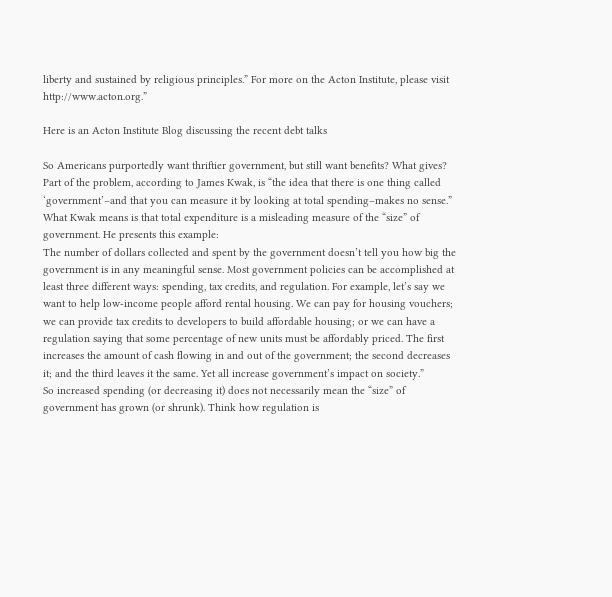liberty and sustained by religious principles.” For more on the Acton Institute, please visit http://www.acton.org.”

Here is an Acton Institute Blog discussing the recent debt talks

So Americans purportedly want thriftier government, but still want benefits? What gives? Part of the problem, according to James Kwak, is “the idea that there is one thing called ‘government’–and that you can measure it by looking at total spending–makes no sense.”
What Kwak means is that total expenditure is a misleading measure of the “size” of government. He presents this example:
The number of dollars collected and spent by the government doesn’t tell you how big the government is in any meaningful sense. Most government policies can be accomplished at least three different ways: spending, tax credits, and regulation. For example, let’s say we want to help low-income people afford rental housing. We can pay for housing vouchers; we can provide tax credits to developers to build affordable housing; or we can have a regulation saying that some percentage of new units must be affordably priced. The first increases the amount of cash flowing in and out of the government; the second decreases it; and the third leaves it the same. Yet all increase government’s impact on society.”
So increased spending (or decreasing it) does not necessarily mean the “size” of government has grown (or shrunk). Think how regulation is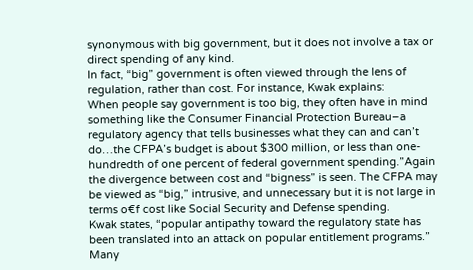synonymous with big government, but it does not involve a tax or direct spending of any kind.
In fact, “big” government is often viewed through the lens of regulation, rather than cost. For instance, Kwak explains:
When people say government is too big, they often have in mind something like the Consumer Financial Protection Bureau–a regulatory agency that tells businesses what they can and can’t do…the CFPA’s budget is about $300 million, or less than one-hundredth of one percent of federal government spending.”Again the divergence between cost and “bigness” is seen. The CFPA may be viewed as “big,” intrusive, and unnecessary but it is not large in terms o€f cost like Social Security and Defense spending.
Kwak states, “popular antipathy toward the regulatory state has been translated into an attack on popular entitlement programs.” Many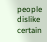people dislike certain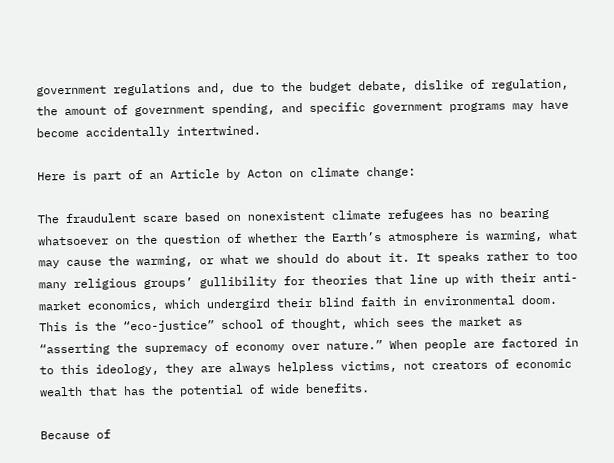government regulations and, due to the budget debate, dislike of regulation, the amount of government spending, and specific government programs may have become accidentally intertwined.

Here is part of an Article by Acton on climate change:

The fraudulent scare based on nonexistent climate refugees has no bearing whatsoever on the question of whether the Earth’s atmosphere is warming, what may cause the warming, or what we should do about it. It speaks rather to too many religious groups’ gullibility for theories that line up with their anti-market economics, which undergird their blind faith in environmental doom. This is the “eco-justice” school of thought, which sees the market as “asserting the supremacy of economy over nature.” When people are factored in to this ideology, they are always helpless victims, not creators of economic wealth that has the potential of wide benefits.

Because of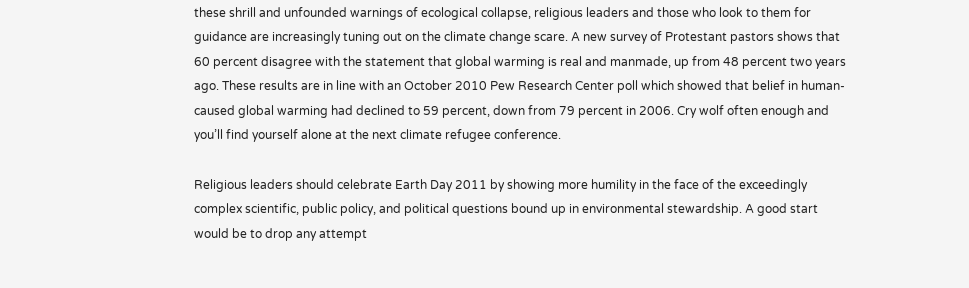these shrill and unfounded warnings of ecological collapse, religious leaders and those who look to them for guidance are increasingly tuning out on the climate change scare. A new survey of Protestant pastors shows that 60 percent disagree with the statement that global warming is real and manmade, up from 48 percent two years ago. These results are in line with an October 2010 Pew Research Center poll which showed that belief in human-caused global warming had declined to 59 percent, down from 79 percent in 2006. Cry wolf often enough and you’ll find yourself alone at the next climate refugee conference.

Religious leaders should celebrate Earth Day 2011 by showing more humility in the face of the exceedingly complex scientific, public policy, and political questions bound up in environmental stewardship. A good start would be to drop any attempt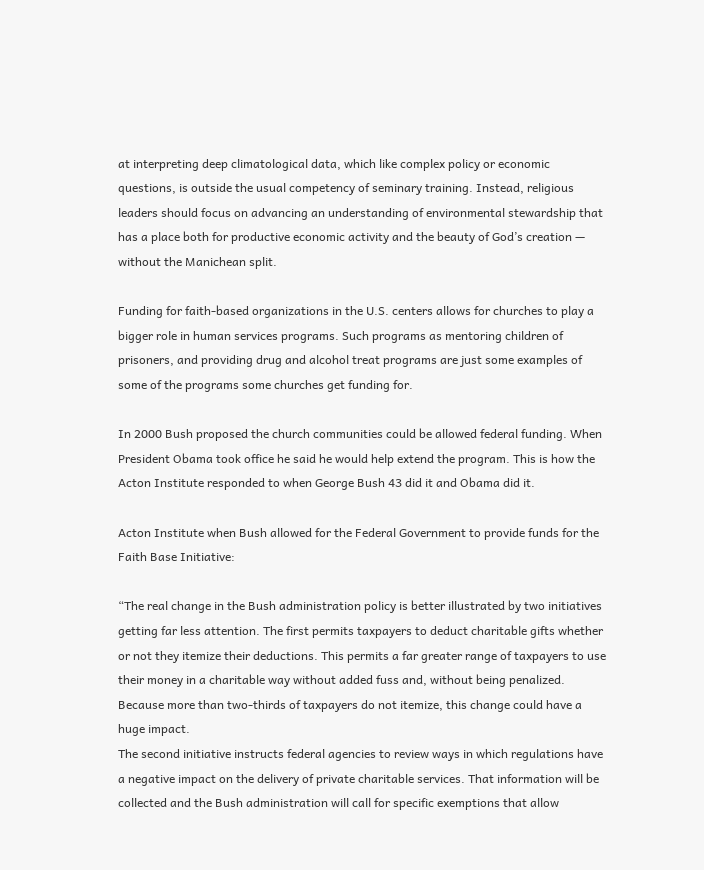at interpreting deep climatological data, which like complex policy or economic questions, is outside the usual competency of seminary training. Instead, religious leaders should focus on advancing an understanding of environmental stewardship that has a place both for productive economic activity and the beauty of God’s creation — without the Manichean split.

Funding for faith-based organizations in the U.S. centers allows for churches to play a bigger role in human services programs. Such programs as mentoring children of prisoners, and providing drug and alcohol treat programs are just some examples of some of the programs some churches get funding for.

In 2000 Bush proposed the church communities could be allowed federal funding. When President Obama took office he said he would help extend the program. This is how the Acton Institute responded to when George Bush 43 did it and Obama did it.

Acton Institute when Bush allowed for the Federal Government to provide funds for the Faith Base Initiative:

“The real change in the Bush administration policy is better illustrated by two initiatives getting far less attention. The first permits taxpayers to deduct charitable gifts whether or not they itemize their deductions. This permits a far greater range of taxpayers to use their money in a charitable way without added fuss and, without being penalized. Because more than two-thirds of taxpayers do not itemize, this change could have a huge impact.
The second initiative instructs federal agencies to review ways in which regulations have a negative impact on the delivery of private charitable services. That information will be collected and the Bush administration will call for specific exemptions that allow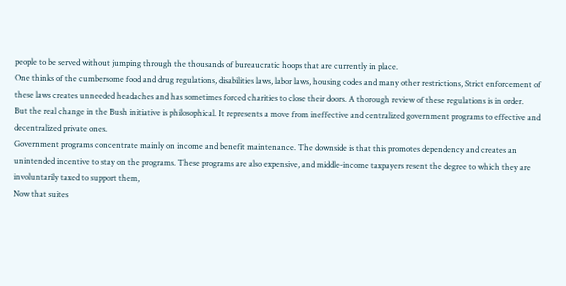people to be served without jumping through the thousands of bureaucratic hoops that are currently in place.
One thinks of the cumbersome food and drug regulations, disabilities laws, labor laws, housing codes and many other restrictions, Strict enforcement of these laws creates unneeded headaches and has sometimes forced charities to close their doors. A thorough review of these regulations is in order.
But the real change in the Bush initiative is philosophical. It represents a move from ineffective and centralized government programs to effective and decentralized private ones.
Government programs concentrate mainly on income and benefit maintenance. The downside is that this promotes dependency and creates an unintended incentive to stay on the programs. These programs are also expensive, and middle-income taxpayers resent the degree to which they are involuntarily taxed to support them,
Now that suites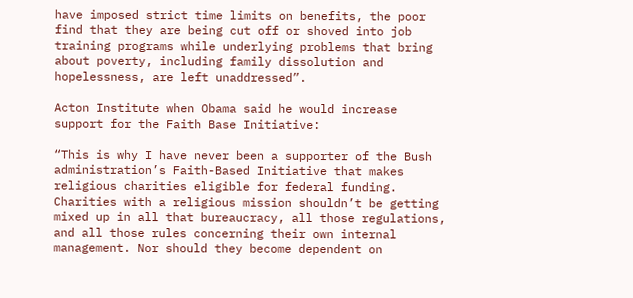have imposed strict time limits on benefits, the poor find that they are being cut off or shoved into job training programs while underlying problems that bring about poverty, including family dissolution and hopelessness, are left unaddressed”.

Acton Institute when Obama said he would increase support for the Faith Base Initiative:

“This is why I have never been a supporter of the Bush administration’s Faith-Based Initiative that makes religious charities eligible for federal funding. Charities with a religious mission shouldn’t be getting mixed up in all that bureaucracy, all those regulations, and all those rules concerning their own internal management. Nor should they become dependent on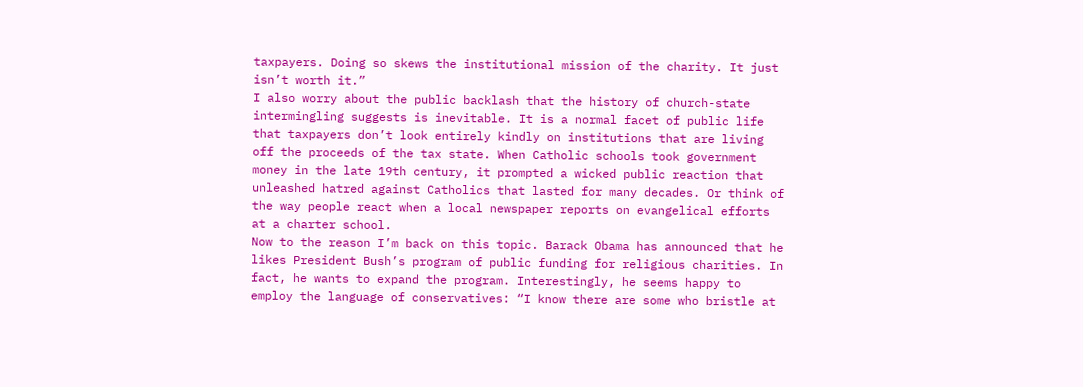taxpayers. Doing so skews the institutional mission of the charity. It just isn’t worth it.”
I also worry about the public backlash that the history of church-state intermingling suggests is inevitable. It is a normal facet of public life that taxpayers don’t look entirely kindly on institutions that are living off the proceeds of the tax state. When Catholic schools took government money in the late 19th century, it prompted a wicked public reaction that unleashed hatred against Catholics that lasted for many decades. Or think of the way people react when a local newspaper reports on evangelical efforts at a charter school.
Now to the reason I’m back on this topic. Barack Obama has announced that he likes President Bush’s program of public funding for religious charities. In fact, he wants to expand the program. Interestingly, he seems happy to employ the language of conservatives: “I know there are some who bristle at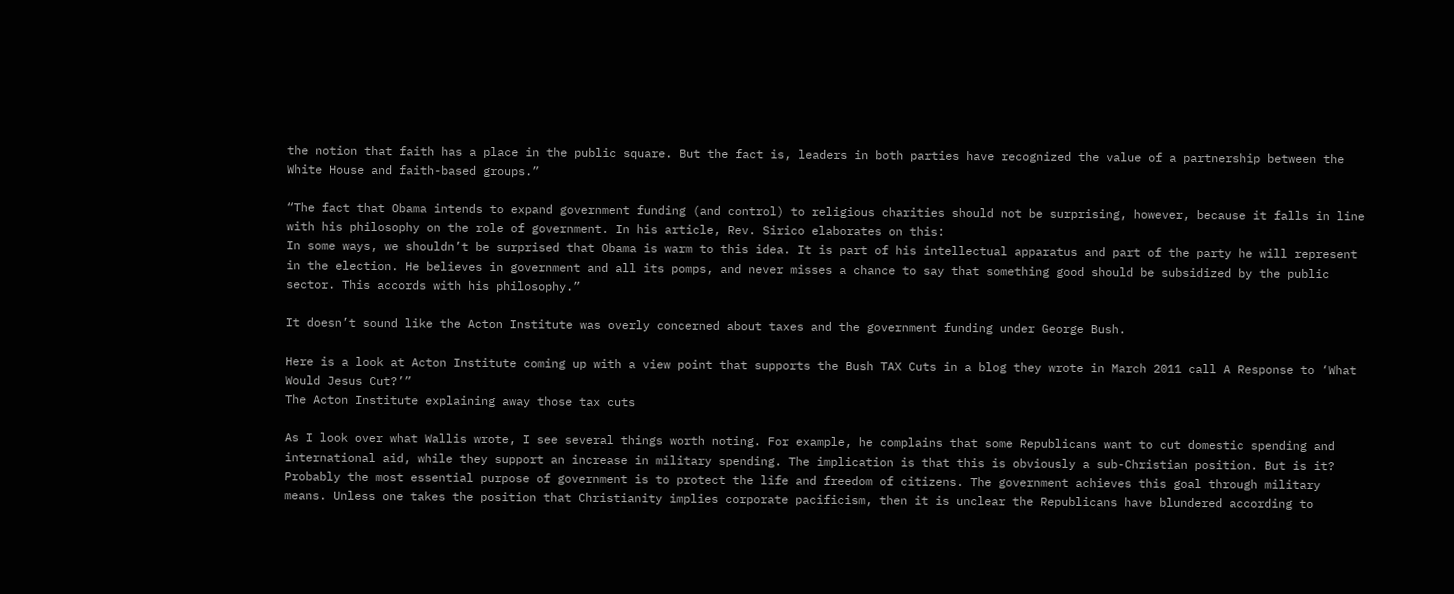the notion that faith has a place in the public square. But the fact is, leaders in both parties have recognized the value of a partnership between the White House and faith-based groups.”

“The fact that Obama intends to expand government funding (and control) to religious charities should not be surprising, however, because it falls in line with his philosophy on the role of government. In his article, Rev. Sirico elaborates on this:
In some ways, we shouldn’t be surprised that Obama is warm to this idea. It is part of his intellectual apparatus and part of the party he will represent in the election. He believes in government and all its pomps, and never misses a chance to say that something good should be subsidized by the public sector. This accords with his philosophy.”

It doesn’t sound like the Acton Institute was overly concerned about taxes and the government funding under George Bush.

Here is a look at Acton Institute coming up with a view point that supports the Bush TAX Cuts in a blog they wrote in March 2011 call A Response to ‘What Would Jesus Cut?’”
The Acton Institute explaining away those tax cuts

As I look over what Wallis wrote, I see several things worth noting. For example, he complains that some Republicans want to cut domestic spending and international aid, while they support an increase in military spending. The implication is that this is obviously a sub-Christian position. But is it? Probably the most essential purpose of government is to protect the life and freedom of citizens. The government achieves this goal through military means. Unless one takes the position that Christianity implies corporate pacificism, then it is unclear the Republicans have blundered according to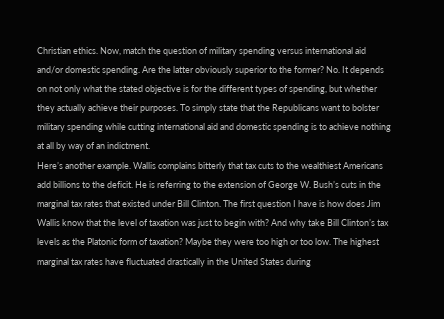Christian ethics. Now, match the question of military spending versus international aid and/or domestic spending. Are the latter obviously superior to the former? No. It depends on not only what the stated objective is for the different types of spending, but whether they actually achieve their purposes. To simply state that the Republicans want to bolster military spending while cutting international aid and domestic spending is to achieve nothing at all by way of an indictment.
Here’s another example. Wallis complains bitterly that tax cuts to the wealthiest Americans add billions to the deficit. He is referring to the extension of George W. Bush’s cuts in the marginal tax rates that existed under Bill Clinton. The first question I have is how does Jim Wallis know that the level of taxation was just to begin with? And why take Bill Clinton’s tax levels as the Platonic form of taxation? Maybe they were too high or too low. The highest marginal tax rates have fluctuated drastically in the United States during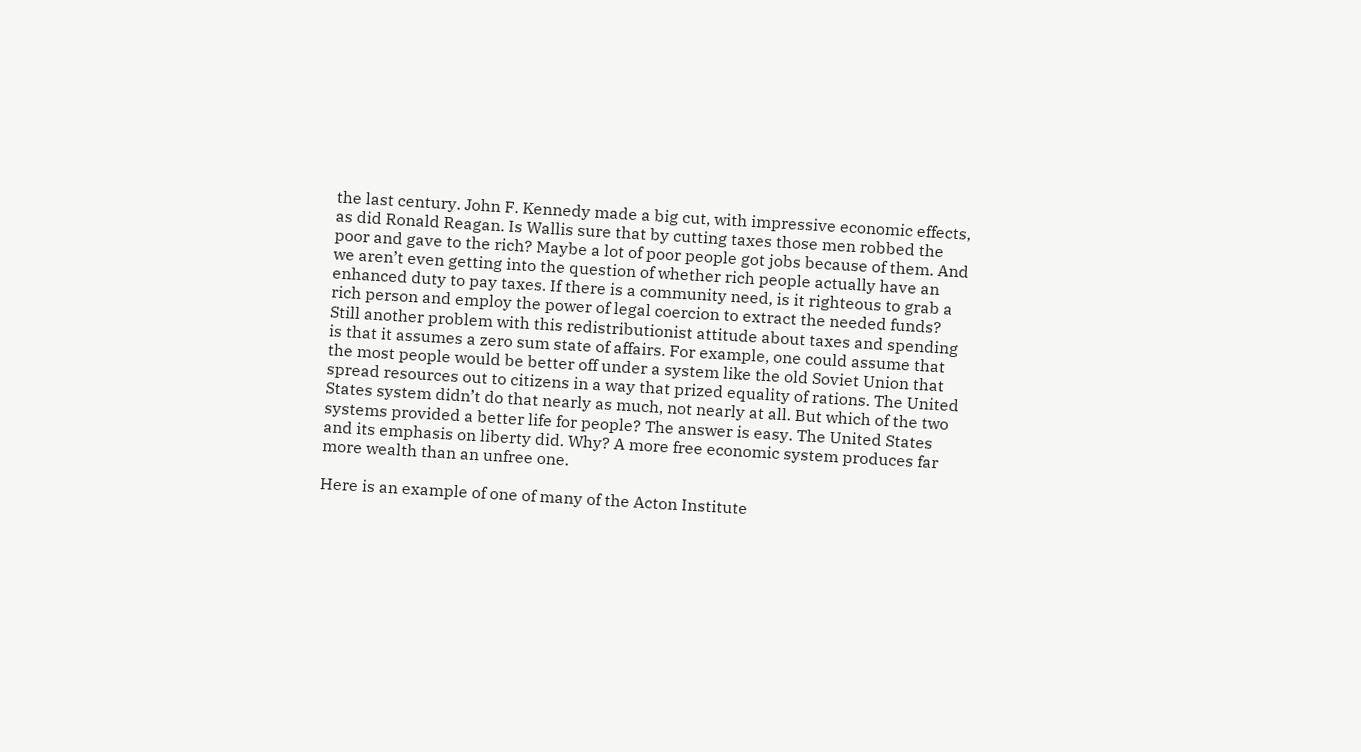the last century. John F. Kennedy made a big cut, with impressive economic effects, as did Ronald Reagan. Is Wallis sure that by cutting taxes those men robbed the poor and gave to the rich? Maybe a lot of poor people got jobs because of them. And we aren’t even getting into the question of whether rich people actually have an enhanced duty to pay taxes. If there is a community need, is it righteous to grab a rich person and employ the power of legal coercion to extract the needed funds?
Still another problem with this redistributionist attitude about taxes and spending is that it assumes a zero sum state of affairs. For example, one could assume that the most people would be better off under a system like the old Soviet Union that spread resources out to citizens in a way that prized equality of rations. The United States system didn’t do that nearly as much, not nearly at all. But which of the two systems provided a better life for people? The answer is easy. The United States and its emphasis on liberty did. Why? A more free economic system produces far more wealth than an unfree one.

Here is an example of one of many of the Acton Institute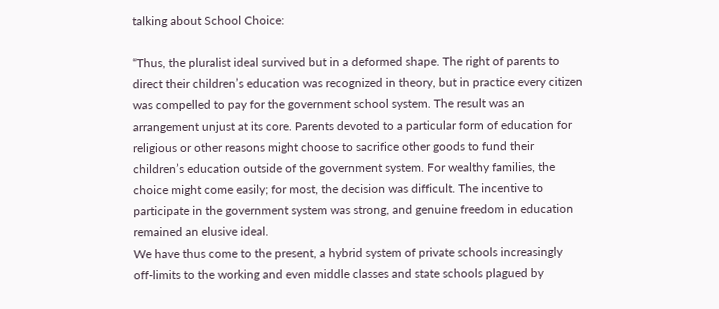talking about School Choice:

“Thus, the pluralist ideal survived but in a deformed shape. The right of parents to direct their children’s education was recognized in theory, but in practice every citizen was compelled to pay for the government school system. The result was an arrangement unjust at its core. Parents devoted to a particular form of education for religious or other reasons might choose to sacrifice other goods to fund their children’s education outside of the government system. For wealthy families, the choice might come easily; for most, the decision was difficult. The incentive to participate in the government system was strong, and genuine freedom in education remained an elusive ideal.
We have thus come to the present, a hybrid system of private schools increasingly off-limits to the working and even middle classes and state schools plagued by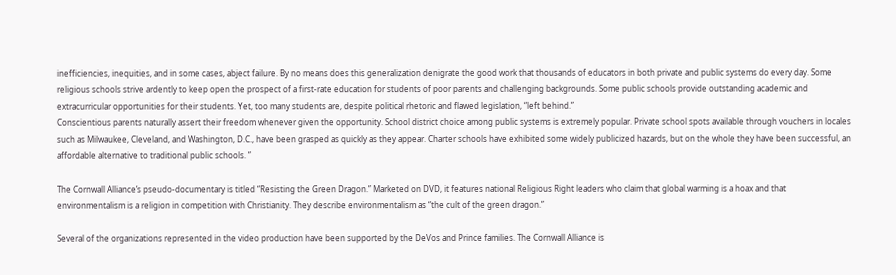inefficiencies, inequities, and in some cases, abject failure. By no means does this generalization denigrate the good work that thousands of educators in both private and public systems do every day. Some religious schools strive ardently to keep open the prospect of a first-rate education for students of poor parents and challenging backgrounds. Some public schools provide outstanding academic and extracurricular opportunities for their students. Yet, too many students are, despite political rhetoric and flawed legislation, “left behind.”
Conscientious parents naturally assert their freedom whenever given the opportunity. School district choice among public systems is extremely popular. Private school spots available through vouchers in locales such as Milwaukee, Cleveland, and Washington, D.C., have been grasped as quickly as they appear. Charter schools have exhibited some widely publicized hazards, but on the whole they have been successful, an affordable alternative to traditional public schools. ”

The Cornwall Alliance’s pseudo-documentary is titled “Resisting the Green Dragon.” Marketed on DVD, it features national Religious Right leaders who claim that global warming is a hoax and that environmentalism is a religion in competition with Christianity. They describe environmentalism as “the cult of the green dragon.”

Several of the organizations represented in the video production have been supported by the DeVos and Prince families. The Cornwall Alliance is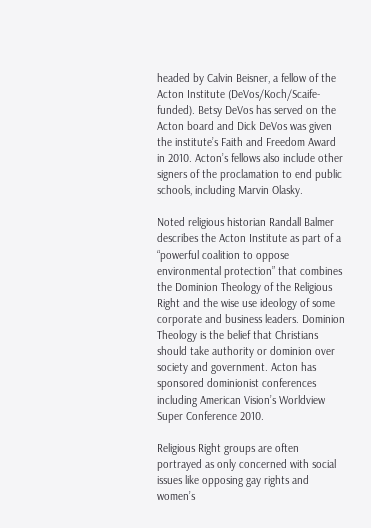headed by Calvin Beisner, a fellow of the Acton Institute (DeVos/Koch/Scaife-funded). Betsy DeVos has served on the Acton board and Dick DeVos was given the institute’s Faith and Freedom Award in 2010. Acton’s fellows also include other signers of the proclamation to end public schools, including Marvin Olasky.

Noted religious historian Randall Balmer describes the Acton Institute as part of a “powerful coalition to oppose environmental protection” that combines the Dominion Theology of the Religious Right and the wise use ideology of some corporate and business leaders. Dominion Theology is the belief that Christians should take authority or dominion over society and government. Acton has sponsored dominionist conferences including American Vision’s Worldview Super Conference 2010.

Religious Right groups are often portrayed as only concerned with social issues like opposing gay rights and women’s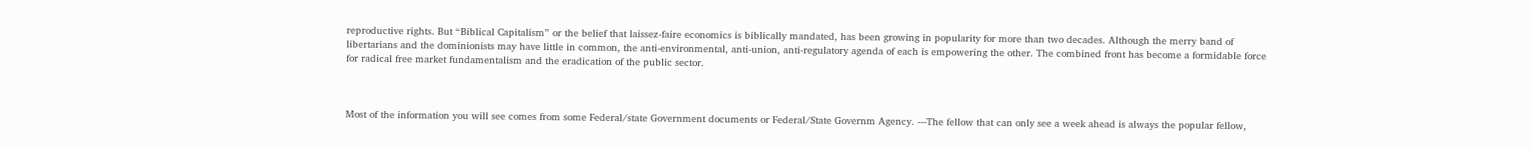reproductive rights. But “Biblical Capitalism” or the belief that laissez-faire economics is biblically mandated, has been growing in popularity for more than two decades. Although the merry band of libertarians and the dominionists may have little in common, the anti-environmental, anti-union, anti-regulatory agenda of each is empowering the other. The combined front has become a formidable force for radical free market fundamentalism and the eradication of the public sector.



Most of the information you will see comes from some Federal/state Government documents or Federal/State Governm Agency. ---The fellow that can only see a week ahead is always the popular fellow,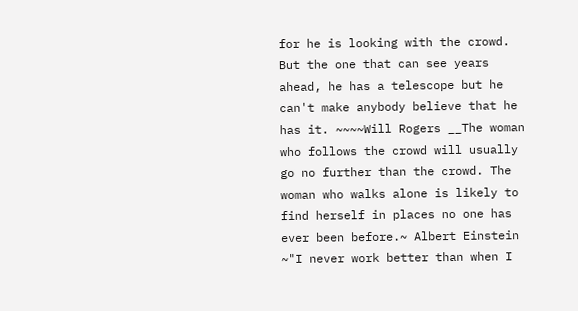for he is looking with the crowd. But the one that can see years ahead, he has a telescope but he can't make anybody believe that he has it. ~~~~Will Rogers __The woman who follows the crowd will usually go no further than the crowd. The woman who walks alone is likely to find herself in places no one has ever been before.~ Albert Einstein ~"I never work better than when I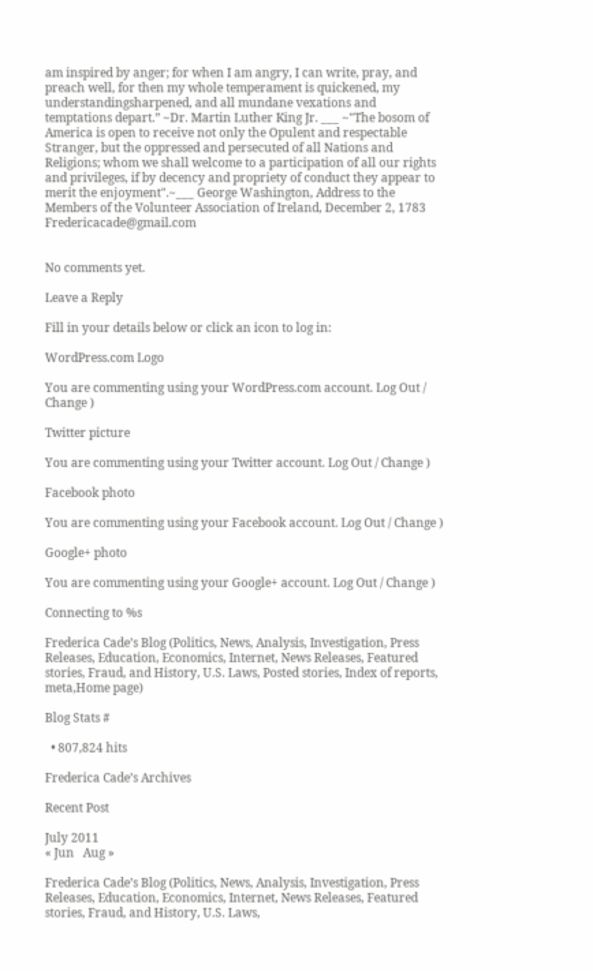am inspired by anger; for when I am angry, I can write, pray, and preach well, for then my whole temperament is quickened, my understandingsharpened, and all mundane vexations and temptations depart.” ~Dr. Martin Luther King Jr. ___ ~"The bosom of America is open to receive not only the Opulent and respectable Stranger, but the oppressed and persecuted of all Nations and Religions; whom we shall welcome to a participation of all our rights and privileges, if by decency and propriety of conduct they appear to merit the enjoyment".~___ George Washington, Address to the Members of the Volunteer Association of Ireland, December 2, 1783 Fredericacade@gmail.com


No comments yet.

Leave a Reply

Fill in your details below or click an icon to log in:

WordPress.com Logo

You are commenting using your WordPress.com account. Log Out / Change )

Twitter picture

You are commenting using your Twitter account. Log Out / Change )

Facebook photo

You are commenting using your Facebook account. Log Out / Change )

Google+ photo

You are commenting using your Google+ account. Log Out / Change )

Connecting to %s

Frederica Cade’s Blog (Politics, News, Analysis, Investigation, Press Releases, Education, Economics, Internet, News Releases, Featured stories, Fraud, and History, U.S. Laws, Posted stories, Index of reports, meta,Home page)

Blog Stats #

  • 807,824 hits

Frederica Cade’s Archives

Recent Post

July 2011
« Jun   Aug »

Frederica Cade’s Blog (Politics, News, Analysis, Investigation, Press Releases, Education, Economics, Internet, News Releases, Featured stories, Fraud, and History, U.S. Laws,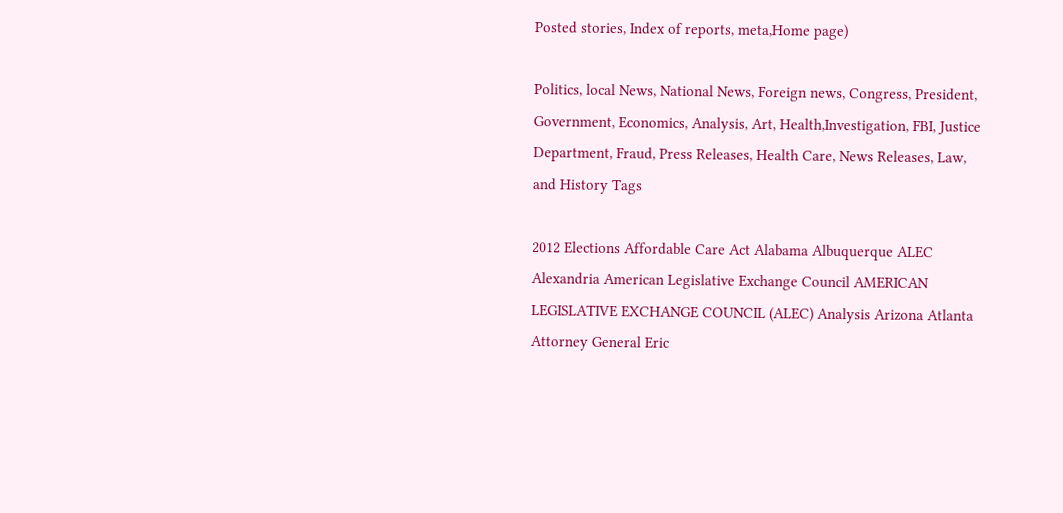Posted stories, Index of reports, meta,Home page)

Politics, local News, National News, Foreign news, Congress, President, Government, Economics, Analysis, Art, Health,Investigation, FBI, Justice Department, Fraud, Press Releases, Health Care, News Releases, Law, and History Tags

2012 Elections Affordable Care Act Alabama Albuquerque ALEC Alexandria American Legislative Exchange Council AMERICAN LEGISLATIVE EXCHANGE COUNCIL (ALEC) Analysis Arizona Atlanta Attorney General Eric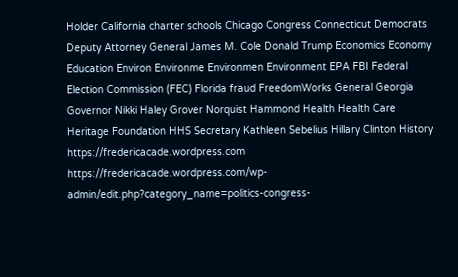Holder California charter schools Chicago Congress Connecticut Democrats Deputy Attorney General James M. Cole Donald Trump Economics Economy Education Environ Environme Environmen Environment EPA FBI Federal Election Commission (FEC) Florida fraud FreedomWorks General Georgia Governor Nikki Haley Grover Norquist Hammond Health Health Care Heritage Foundation HHS Secretary Kathleen Sebelius Hillary Clinton History https://fredericacade.wordpress.com https://fredericacade.wordpress.com/wp-admin/edit.php?category_name=politics-congress-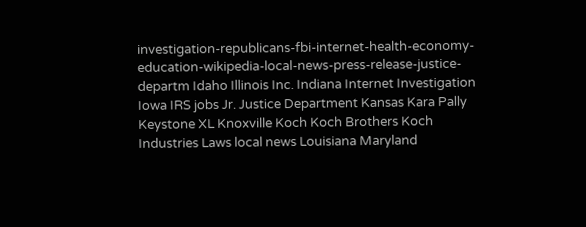investigation-republicans-fbi-internet-health-economy-education-wikipedia-local-news-press-release-justice-departm Idaho Illinois Inc. Indiana Internet Investigation Iowa IRS jobs Jr. Justice Department Kansas Kara Pally Keystone XL Knoxville Koch Koch Brothers Koch Industries Laws local news Louisiana Maryland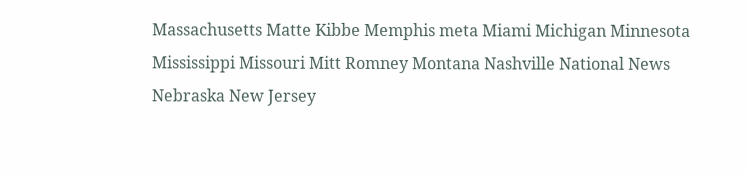Massachusetts Matte Kibbe Memphis meta Miami Michigan Minnesota Mississippi Missouri Mitt Romney Montana Nashville National News Nebraska New Jersey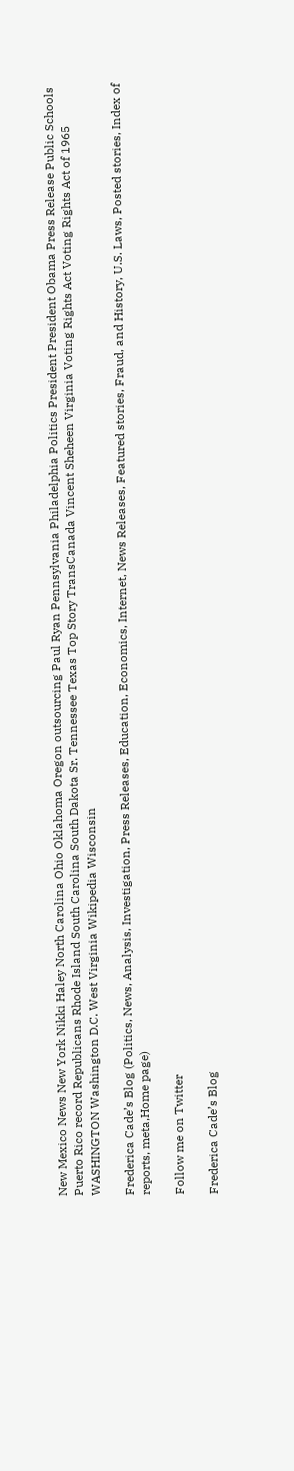New Mexico News New York Nikki Haley North Carolina Ohio Oklahoma Oregon outsourcing Paul Ryan Pennsylvania Philadelphia Politics President President Obama Press Release Public Schools Puerto Rico record Republicans Rhode Island South Carolina South Dakota Sr. Tennessee Texas Top Story TransCanada Vincent Sheheen Virginia Voting Rights Act Voting Rights Act of 1965 WASHINGTON Washington D.C. West Virginia Wikipedia Wisconsin

Frederica Cade’s Blog (Politics, News, Analysis, Investigation, Press Releases, Education, Economics, Internet, News Releases, Featured stories, Fraud, and History, U.S. Laws, Posted stories, Index of reports, meta,Home page)

Follow me on Twitter

Frederica Cade’s Blog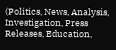(Politics, News, Analysis, Investigation, Press Releases, Education,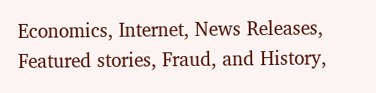Economics, Internet, News Releases, Featured stories, Fraud, and History,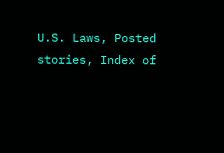U.S. Laws, Posted stories, Index of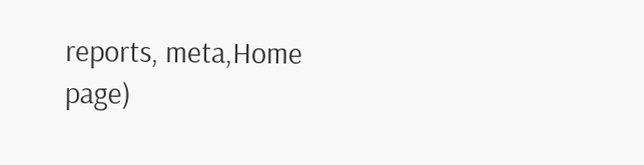reports, meta,Home page)